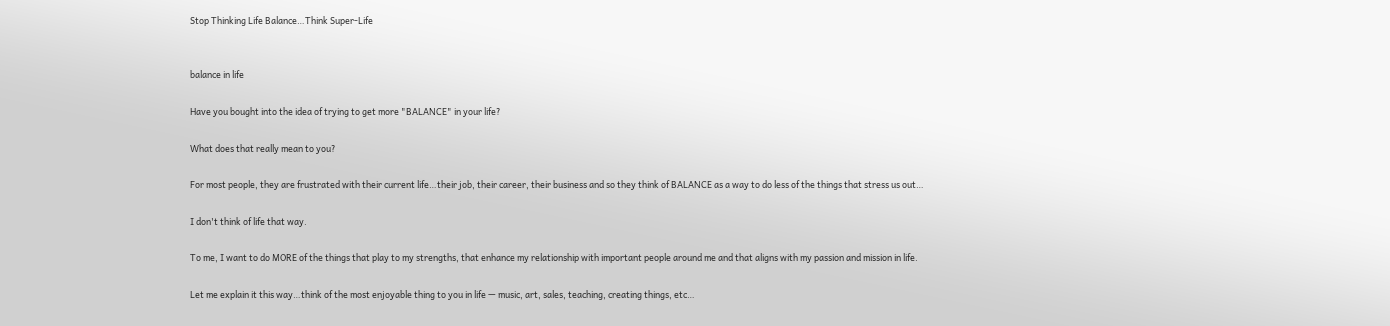Stop Thinking Life Balance…Think Super-Life


balance in life

Have you bought into the idea of trying to get more "BALANCE" in your life?

What does that really mean to you?

For most people, they are frustrated with their current life…their job, their career, their business and so they think of BALANCE as a way to do less of the things that stress us out…

I don't think of life that way.

To me, I want to do MORE of the things that play to my strengths, that enhance my relationship with important people around me and that aligns with my passion and mission in life.

Let me explain it this way…think of the most enjoyable thing to you in life — music, art, sales, teaching, creating things, etc…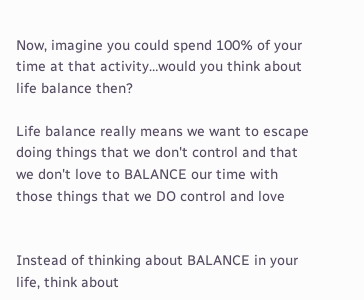Now, imagine you could spend 100% of your time at that activity…would you think about life balance then?

Life balance really means we want to escape doing things that we don't control and that we don't love to BALANCE our time with those things that we DO control and love


Instead of thinking about BALANCE in your life, think about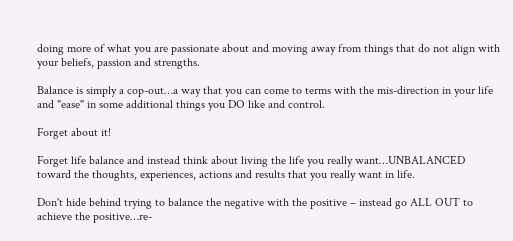doing more of what you are passionate about and moving away from things that do not align with your beliefs, passion and strengths.

Balance is simply a cop-out…a way that you can come to terms with the mis-direction in your life and "ease" in some additional things you DO like and control.

Forget about it!

Forget life balance and instead think about living the life you really want…UNBALANCED toward the thoughts, experiences, actions and results that you really want in life.

Don't hide behind trying to balance the negative with the positive – instead go ALL OUT to achieve the positive…re-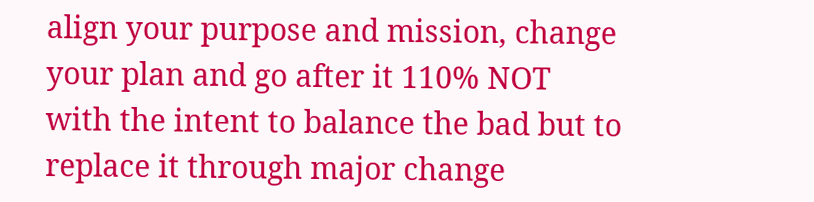align your purpose and mission, change your plan and go after it 110% NOT with the intent to balance the bad but to replace it through major change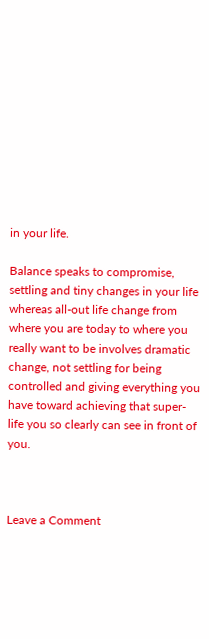in your life.

Balance speaks to compromise, settling and tiny changes in your life whereas all-out life change from where you are today to where you really want to be involves dramatic change, not settling for being controlled and giving everything you have toward achieving that super-life you so clearly can see in front of you.



Leave a Comment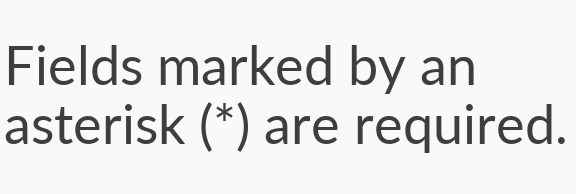Fields marked by an asterisk (*) are required.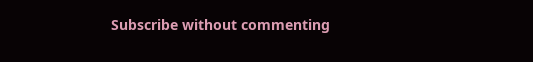Subscribe without commenting